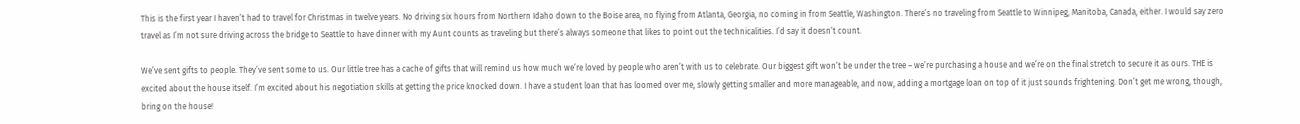This is the first year I haven’t had to travel for Christmas in twelve years. No driving six hours from Northern Idaho down to the Boise area, no flying from Atlanta, Georgia, no coming in from Seattle, Washington. There’s no traveling from Seattle to Winnipeg, Manitoba, Canada, either. I would say zero travel as I’m not sure driving across the bridge to Seattle to have dinner with my Aunt counts as traveling but there’s always someone that likes to point out the technicalities. I’d say it doesn’t count.

We’ve sent gifts to people. They’ve sent some to us. Our little tree has a cache of gifts that will remind us how much we’re loved by people who aren’t with us to celebrate. Our biggest gift won’t be under the tree – we’re purchasing a house and we’re on the final stretch to secure it as ours. THE is excited about the house itself. I’m excited about his negotiation skills at getting the price knocked down. I have a student loan that has loomed over me, slowly getting smaller and more manageable, and now, adding a mortgage loan on top of it just sounds frightening. Don’t get me wrong, though, bring on the house!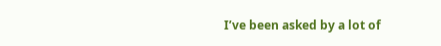I’ve been asked by a lot of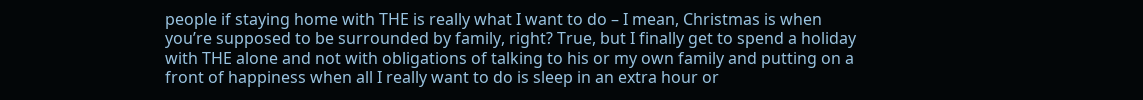people if staying home with THE is really what I want to do – I mean, Christmas is when you’re supposed to be surrounded by family, right? True, but I finally get to spend a holiday with THE alone and not with obligations of talking to his or my own family and putting on a front of happiness when all I really want to do is sleep in an extra hour or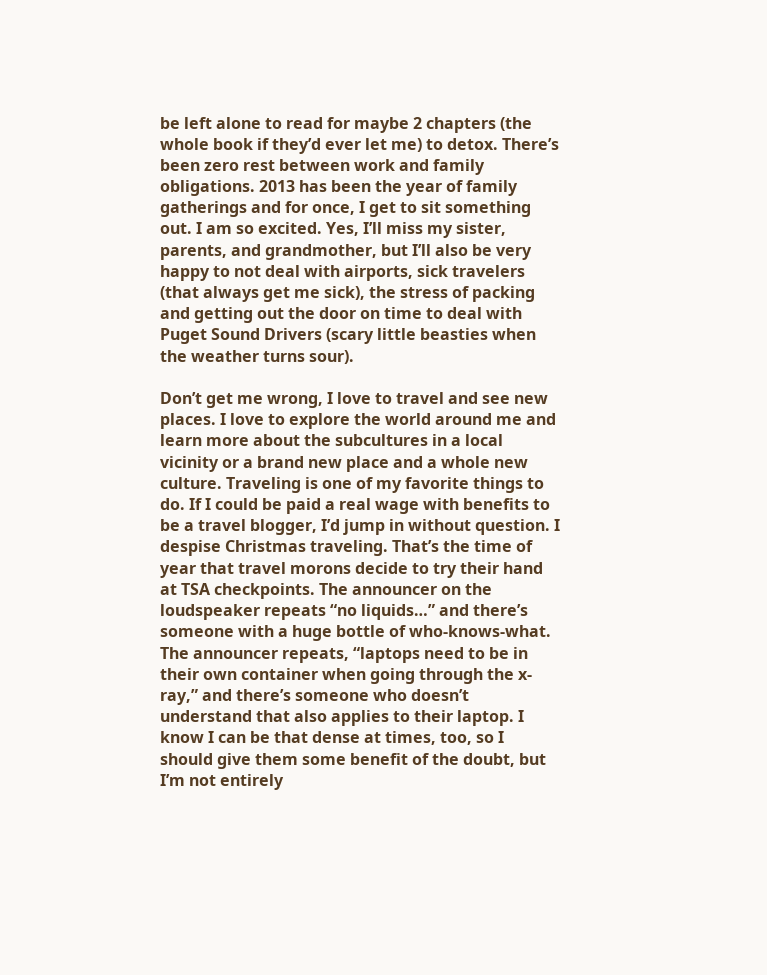be left alone to read for maybe 2 chapters (the whole book if they’d ever let me) to detox. There’s been zero rest between work and family obligations. 2013 has been the year of family gatherings and for once, I get to sit something out. I am so excited. Yes, I’ll miss my sister, parents, and grandmother, but I’ll also be very happy to not deal with airports, sick travelers (that always get me sick), the stress of packing and getting out the door on time to deal with Puget Sound Drivers (scary little beasties when the weather turns sour).

Don’t get me wrong, I love to travel and see new places. I love to explore the world around me and learn more about the subcultures in a local vicinity or a brand new place and a whole new culture. Traveling is one of my favorite things to do. If I could be paid a real wage with benefits to be a travel blogger, I’d jump in without question. I despise Christmas traveling. That’s the time of year that travel morons decide to try their hand at TSA checkpoints. The announcer on the loudspeaker repeats “no liquids…” and there’s someone with a huge bottle of who-knows-what. The announcer repeats, “laptops need to be in their own container when going through the x-ray,” and there’s someone who doesn’t understand that also applies to their laptop. I know I can be that dense at times, too, so I should give them some benefit of the doubt, but I’m not entirely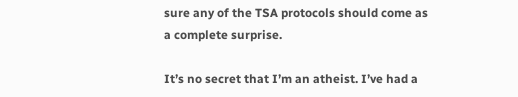sure any of the TSA protocols should come as a complete surprise.

It’s no secret that I’m an atheist. I’ve had a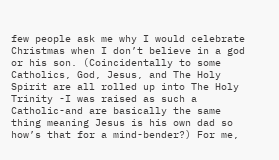few people ask me why I would celebrate Christmas when I don’t believe in a god or his son. (Coincidentally to some Catholics, God, Jesus, and The Holy Spirit are all rolled up into The Holy Trinity -I was raised as such a Catholic-and are basically the same thing meaning Jesus is his own dad so how’s that for a mind-bender?) For me,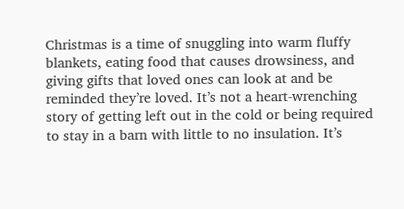Christmas is a time of snuggling into warm fluffy blankets, eating food that causes drowsiness, and giving gifts that loved ones can look at and be reminded they’re loved. It’s not a heart-wrenching story of getting left out in the cold or being required to stay in a barn with little to no insulation. It’s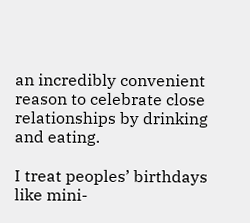an incredibly convenient reason to celebrate close relationships by drinking and eating.

I treat peoples’ birthdays like mini-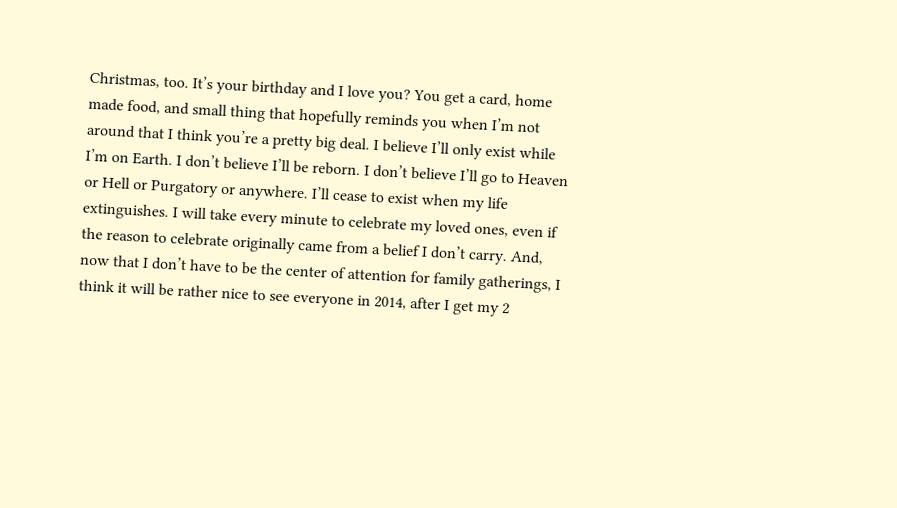Christmas, too. It’s your birthday and I love you? You get a card, home made food, and small thing that hopefully reminds you when I’m not around that I think you’re a pretty big deal. I believe I’ll only exist while I’m on Earth. I don’t believe I’ll be reborn. I don’t believe I’ll go to Heaven or Hell or Purgatory or anywhere. I’ll cease to exist when my life extinguishes. I will take every minute to celebrate my loved ones, even if the reason to celebrate originally came from a belief I don’t carry. And, now that I don’t have to be the center of attention for family gatherings, I think it will be rather nice to see everyone in 2014, after I get my 2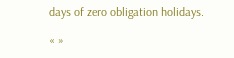days of zero obligation holidays.

« »